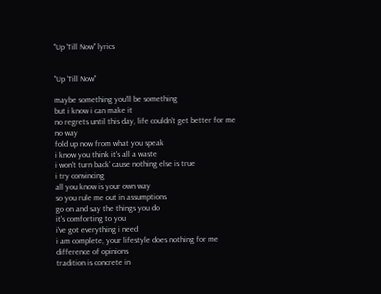"Up 'Till Now" lyrics


"Up 'Till Now"

maybe something you'll be something
but i know i can make it
no regrets until this day, life couldn't get better for me
no way
fold up now from what you speak
i know you think it's all a waste
i won't turn back' cause nothing else is true
i try convincing
all you know is your own way
so you rule me out in assumptions
go on and say the things you do
it's comforting to you
i've got everything i need
i am complete, your lifestyle does nothing for me
difference of opinions
tradition is concrete in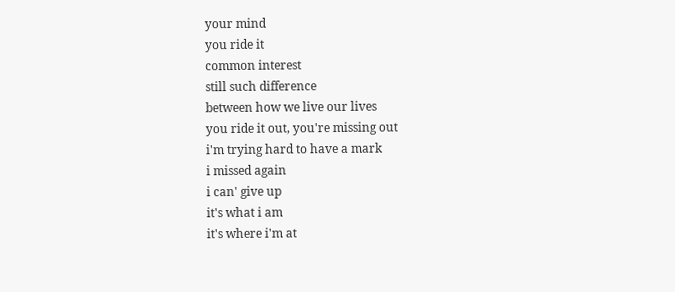your mind
you ride it
common interest
still such difference
between how we live our lives
you ride it out, you're missing out
i'm trying hard to have a mark
i missed again
i can' give up
it's what i am
it's where i'm at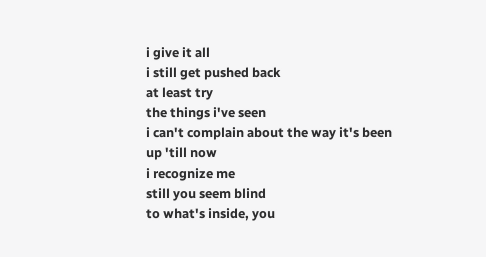i give it all
i still get pushed back
at least try
the things i've seen
i can't complain about the way it's been
up 'till now
i recognize me
still you seem blind
to what's inside, you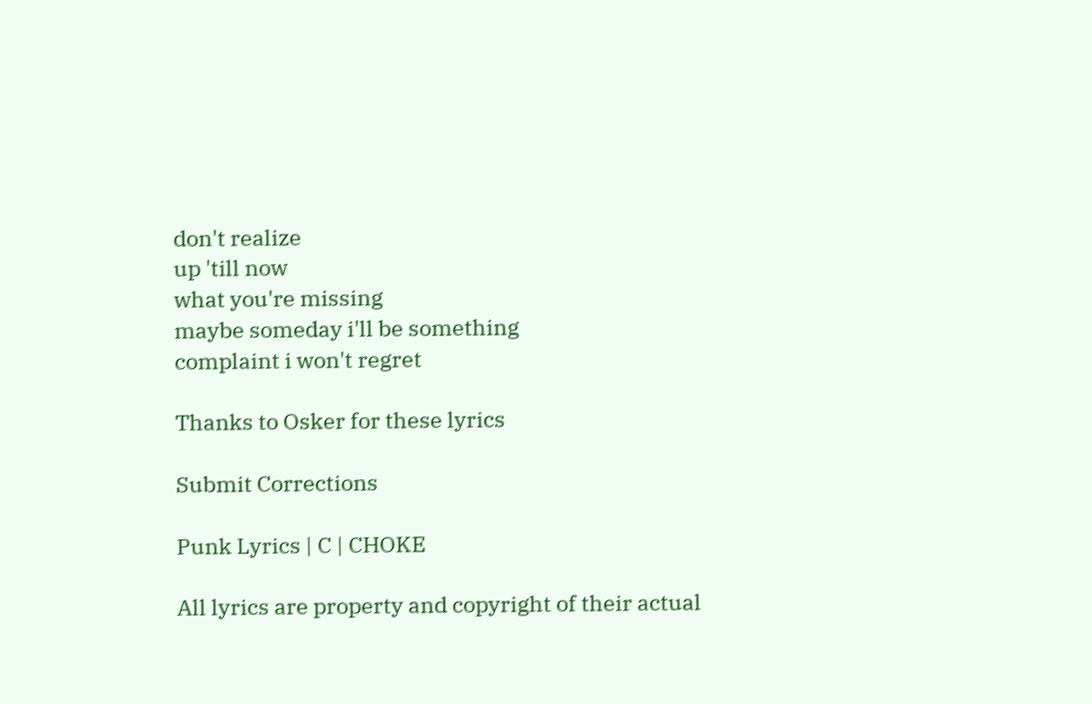don't realize
up 'till now
what you're missing
maybe someday i'll be something
complaint i won't regret

Thanks to Osker for these lyrics

Submit Corrections

Punk Lyrics | C | CHOKE

All lyrics are property and copyright of their actual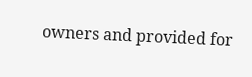owners and provided for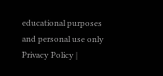educational purposes and personal use only
Privacy Policy |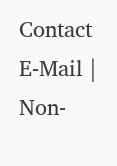Contact E-Mail | Non-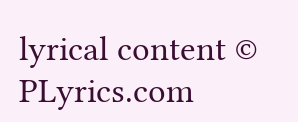lyrical content © PLyrics.com